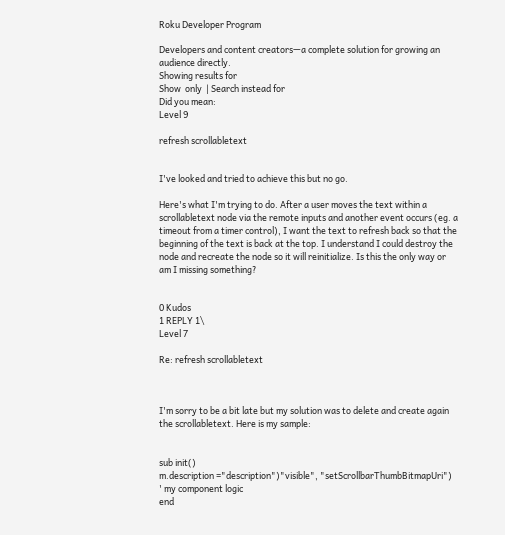Roku Developer Program

Developers and content creators—a complete solution for growing an audience directly.
Showing results for
Show  only  | Search instead for
Did you mean:
Level 9

refresh scrollabletext


I've looked and tried to achieve this but no go.

Here's what I'm trying to do. After a user moves the text within a scrollabletext node via the remote inputs and another event occurs (eg. a timeout from a timer control), I want the text to refresh back so that the beginning of the text is back at the top. I understand I could destroy the node and recreate the node so it will reinitialize. Is this the only way or am I missing something?


0 Kudos
1 REPLY 1\
Level 7

Re: refresh scrollabletext



I'm sorry to be a bit late but my solution was to delete and create again the scrollabletext. Here is my sample:


sub init()
m.description ="description")"visible", "setScrollbarThumbBitmapUri")
' my component logic
end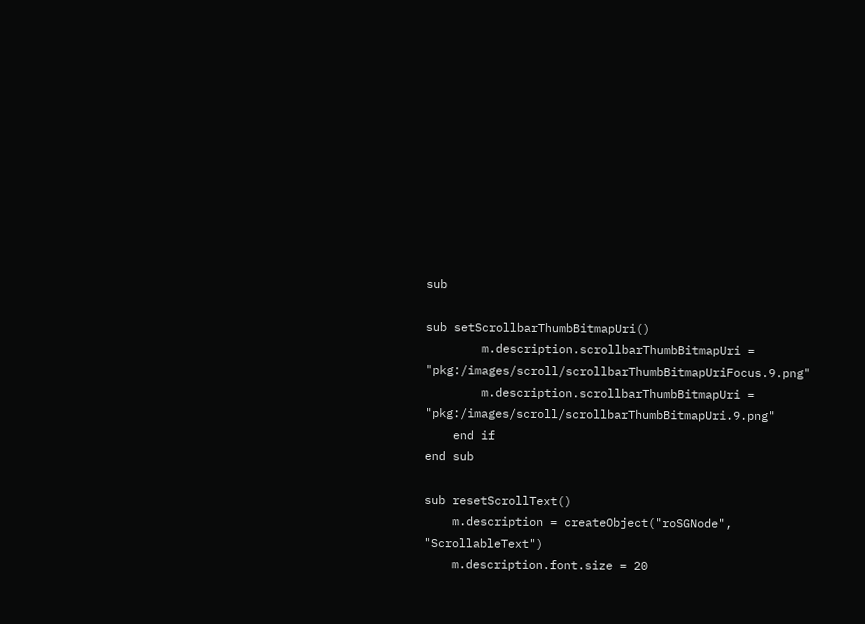sub

sub setScrollbarThumbBitmapUri()
        m.description.scrollbarThumbBitmapUri = "pkg:/images/scroll/scrollbarThumbBitmapUriFocus.9.png"
        m.description.scrollbarThumbBitmapUri = "pkg:/images/scroll/scrollbarThumbBitmapUri.9.png"
    end if
end sub

sub resetScrollText()
    m.description = createObject("roSGNode", "ScrollableText")
    m.description.font.size = 20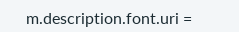m.description.font.uri =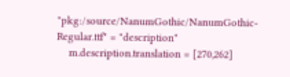"pkg:/source/NanumGothic/NanumGothic-Regular.ttf" = "description"
    m.description.translation = [270,262]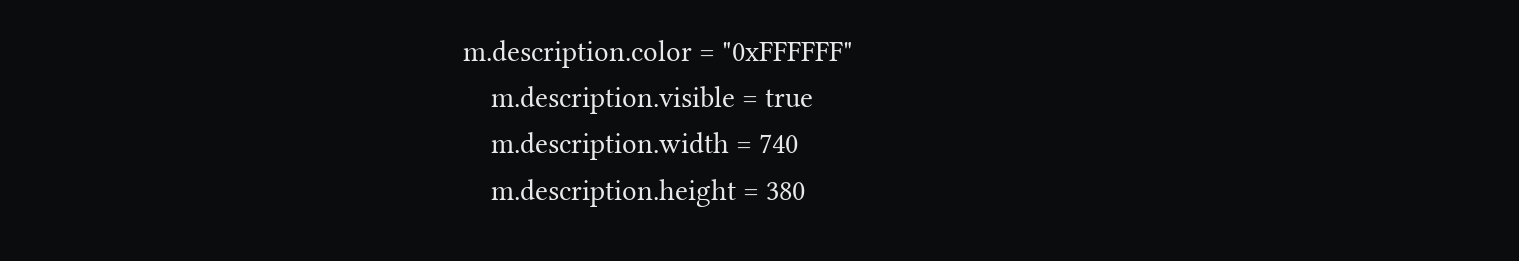m.description.color = "0xFFFFFF"
    m.description.visible = true
    m.description.width = 740
    m.description.height = 380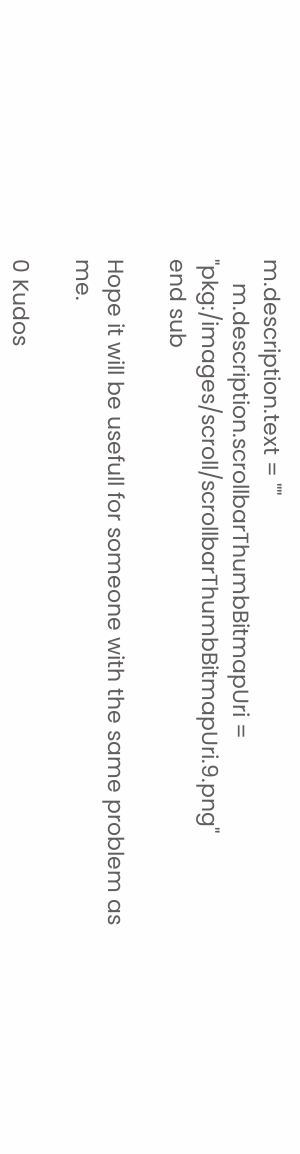m.description.text = ""
    m.description.scrollbarThumbBitmapUri = "pkg:/images/scroll/scrollbarThumbBitmapUri.9.png"
end sub

Hope it will be usefull for someone with the same problem as me.

0 Kudos